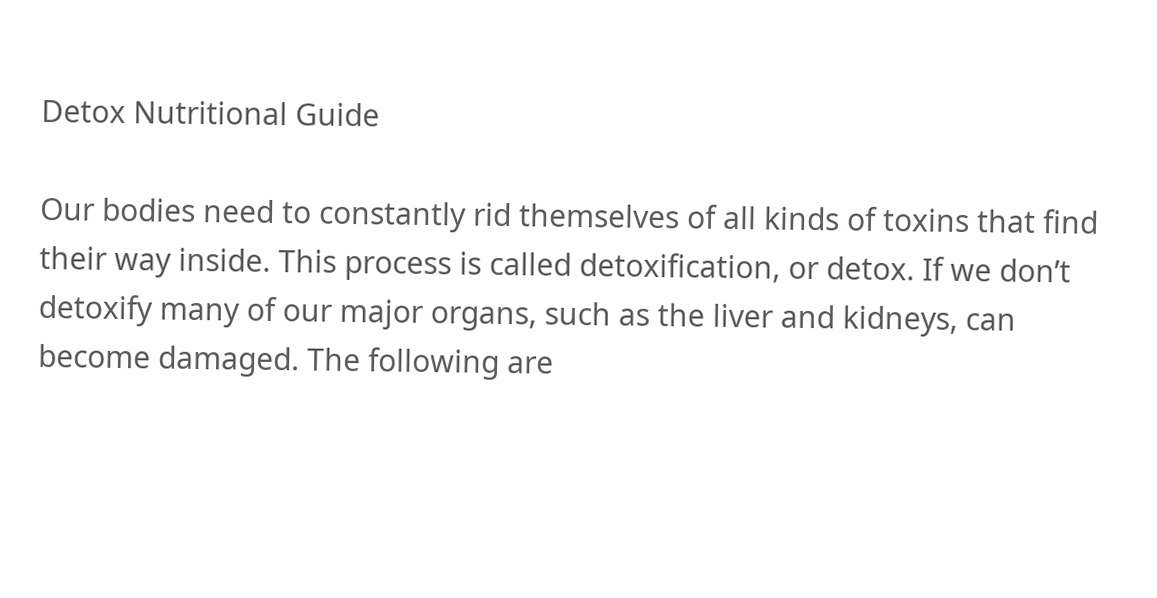Detox Nutritional Guide

Our bodies need to constantly rid themselves of all kinds of toxins that find their way inside. This process is called detoxification, or detox. If we don’t detoxify many of our major organs, such as the liver and kidneys, can become damaged. The following are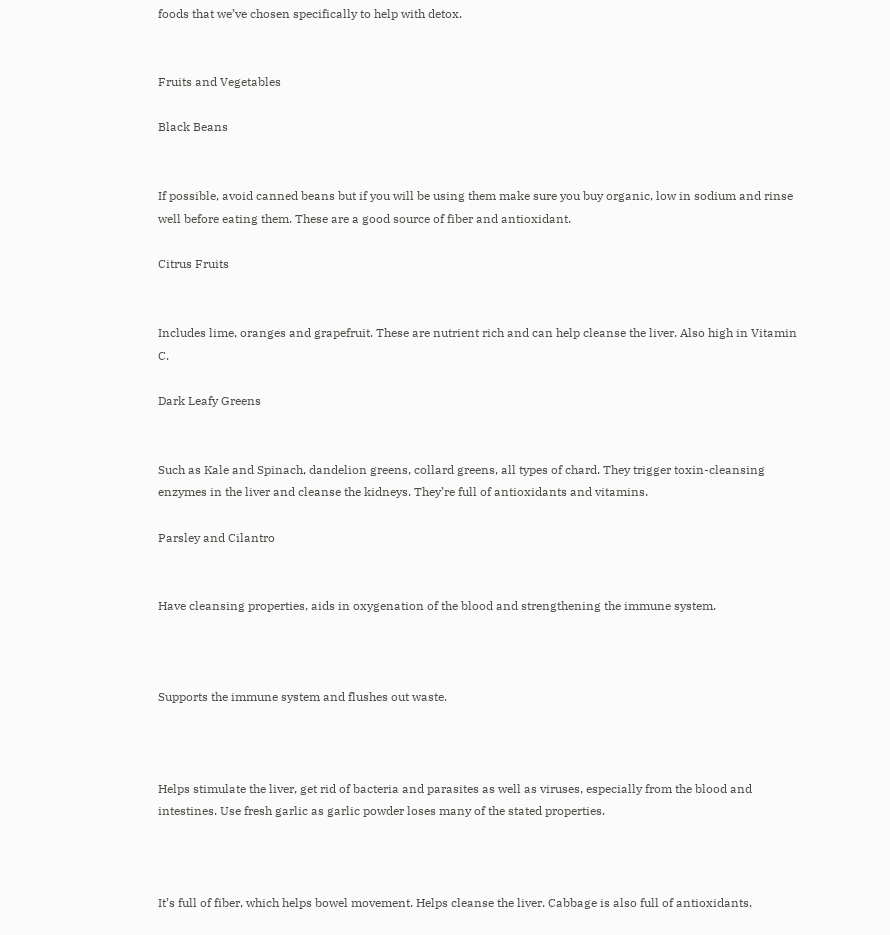foods that we’ve chosen specifically to help with detox.


Fruits and Vegetables

Black Beans


If possible, avoid canned beans but if you will be using them make sure you buy organic, low in sodium and rinse well before eating them. These are a good source of fiber and antioxidant.

Citrus Fruits


Includes lime, oranges and grapefruit. These are nutrient rich and can help cleanse the liver. Also high in Vitamin C.

Dark Leafy Greens


Such as Kale and Spinach, dandelion greens, collard greens, all types of chard. They trigger toxin-cleansing enzymes in the liver and cleanse the kidneys. They’re full of antioxidants and vitamins.

Parsley and Cilantro


Have cleansing properties, aids in oxygenation of the blood and strengthening the immune system.



Supports the immune system and flushes out waste.



Helps stimulate the liver, get rid of bacteria and parasites as well as viruses, especially from the blood and intestines. Use fresh garlic as garlic powder loses many of the stated properties.



It’s full of fiber, which helps bowel movement. Helps cleanse the liver. Cabbage is also full of antioxidants.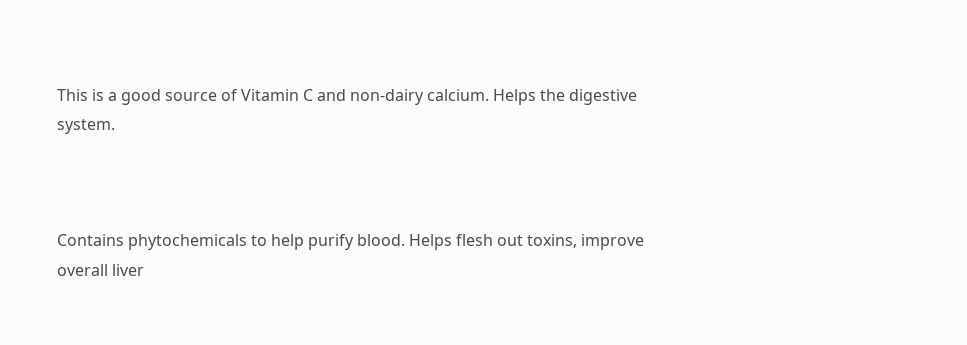This is a good source of Vitamin C and non-dairy calcium. Helps the digestive system.



Contains phytochemicals to help purify blood. Helps flesh out toxins, improve overall liver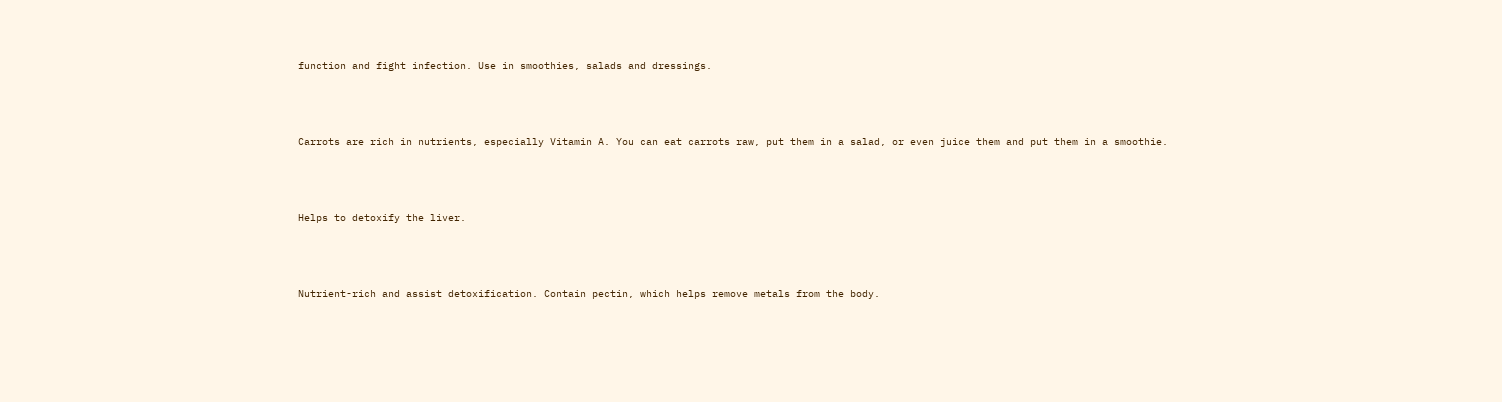function and fight infection. Use in smoothies, salads and dressings.



Carrots are rich in nutrients, especially Vitamin A. You can eat carrots raw, put them in a salad, or even juice them and put them in a smoothie.



Helps to detoxify the liver.



Nutrient-rich and assist detoxification. Contain pectin, which helps remove metals from the body.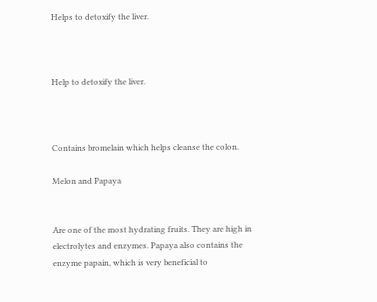Helps to detoxify the liver.



Help to detoxify the liver.



Contains bromelain which helps cleanse the colon.

Melon and Papaya


Are one of the most hydrating fruits. They are high in electrolytes and enzymes. Papaya also contains the enzyme papain, which is very beneficial to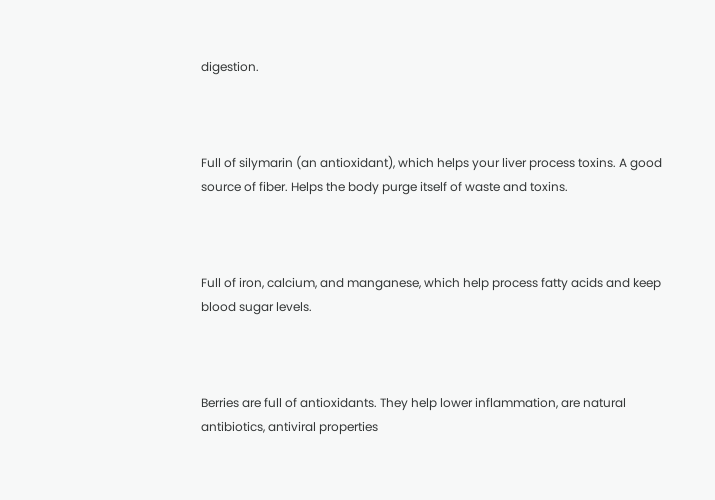digestion.



Full of silymarin (an antioxidant), which helps your liver process toxins. A good source of fiber. Helps the body purge itself of waste and toxins.



Full of iron, calcium, and manganese, which help process fatty acids and keep blood sugar levels.



Berries are full of antioxidants. They help lower inflammation, are natural antibiotics, antiviral properties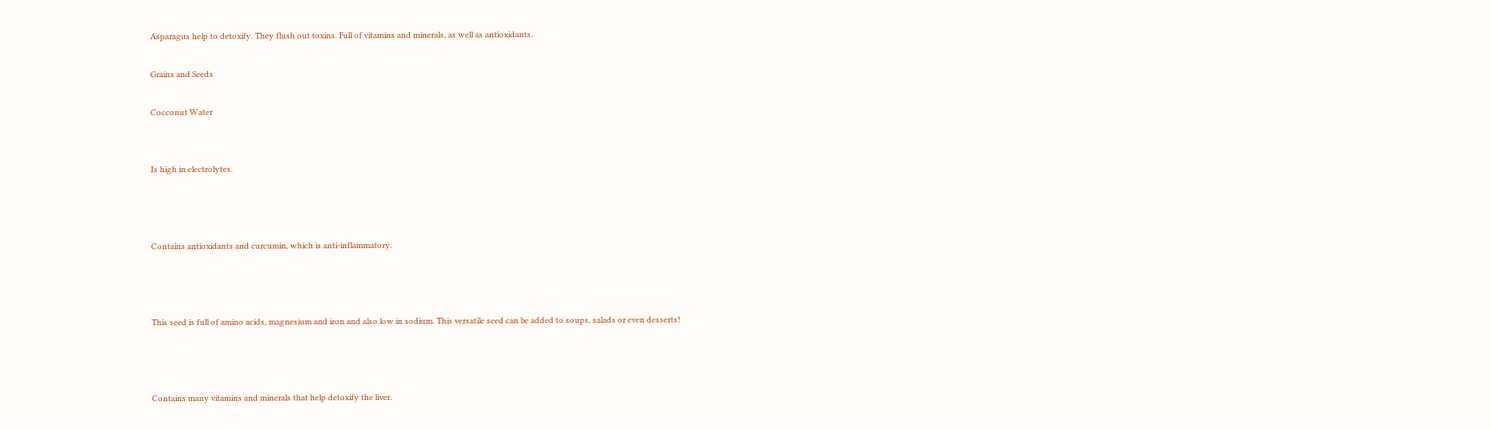Asparagus help to detoxify. They flush out toxins. Full of vitamins and minerals, as well as antioxidants.

Grains and Seeds

Cocconut Water


Is high in electrolytes.



Contains antioxidants and curcumin, which is anti-inflammatory.



This seed is full of amino acids, magnesium and iron and also low in sodium. This versatile seed can be added to soups, salads or even desserts!



Contains many vitamins and minerals that help detoxify the liver.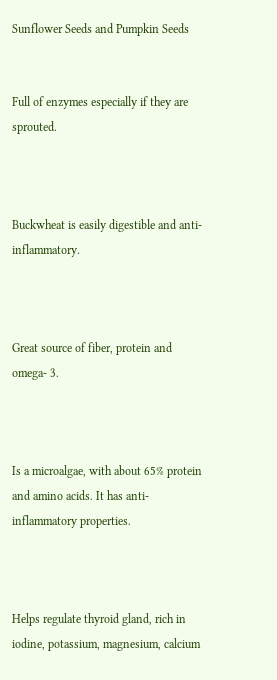Sunflower Seeds and Pumpkin Seeds


Full of enzymes especially if they are sprouted.



Buckwheat is easily digestible and anti-inflammatory.



Great source of fiber, protein and omega- 3.



Is a microalgae, with about 65% protein and amino acids. It has anti- inflammatory properties.



Helps regulate thyroid gland, rich in iodine, potassium, magnesium, calcium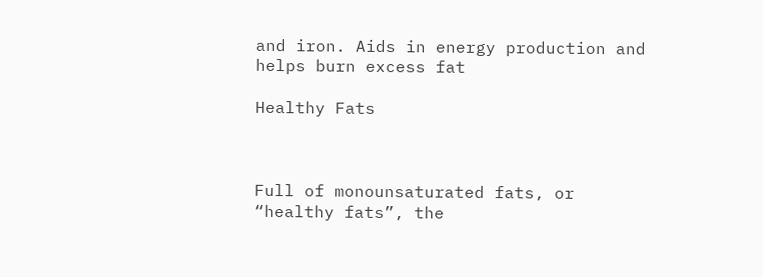and iron. Aids in energy production and helps burn excess fat

Healthy Fats



Full of monounsaturated fats, or “healthy fats”, the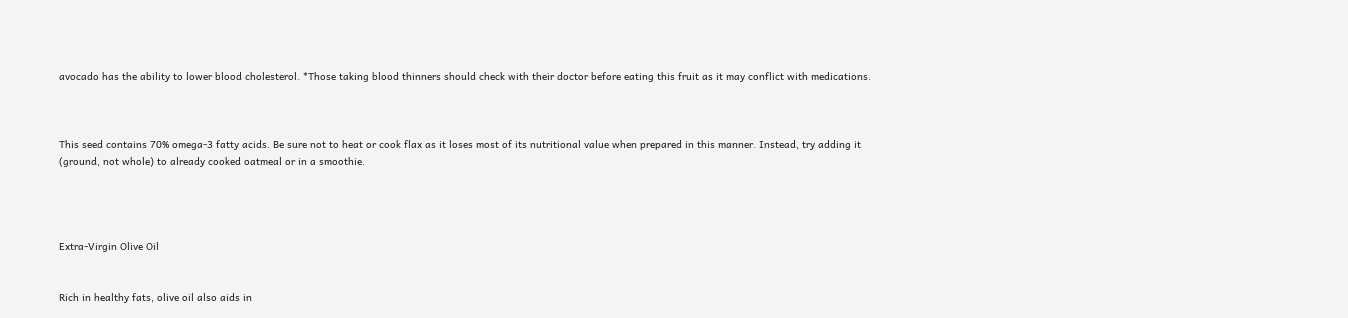avocado has the ability to lower blood cholesterol. *Those taking blood thinners should check with their doctor before eating this fruit as it may conflict with medications.



This seed contains 70% omega-3 fatty acids. Be sure not to heat or cook flax as it loses most of its nutritional value when prepared in this manner. Instead, try adding it (ground, not whole) to already cooked oatmeal or in a smoothie.




Extra-Virgin Olive Oil


Rich in healthy fats, olive oil also aids in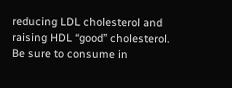reducing LDL cholesterol and raising HDL “good” cholesterol. Be sure to consume in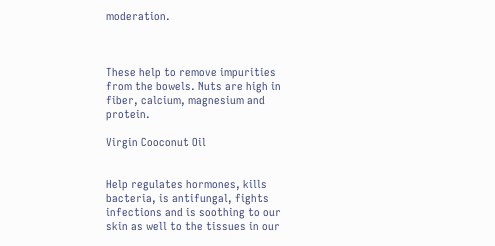moderation.



These help to remove impurities from the bowels. Nuts are high in fiber, calcium, magnesium and protein.

Virgin Cooconut Oil


Help regulates hormones, kills bacteria, is antifungal, fights infections and is soothing to our skin as well to the tissues in our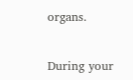organs.


During your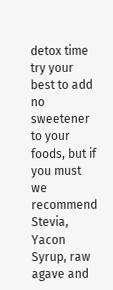detox time try your best to add no sweetener to your foods, but if you must we recommend Stevia, Yacon Syrup, raw agave and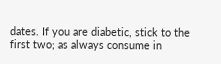dates. If you are diabetic, stick to the first two; as always consume in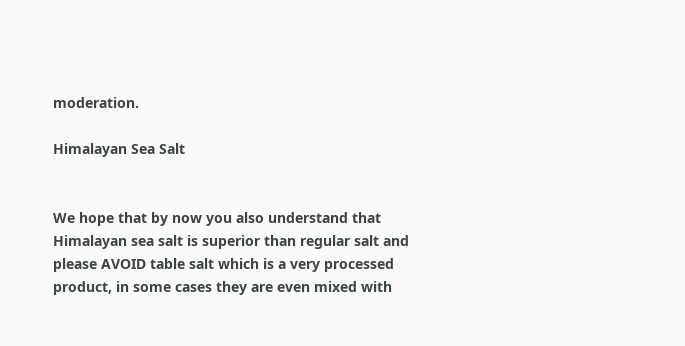moderation.

Himalayan Sea Salt


We hope that by now you also understand that Himalayan sea salt is superior than regular salt and please AVOID table salt which is a very processed product, in some cases they are even mixed with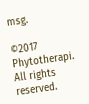msg.

©2017 Phytotherapi. All rights reserved.